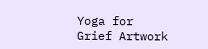Yoga for Grief Artwork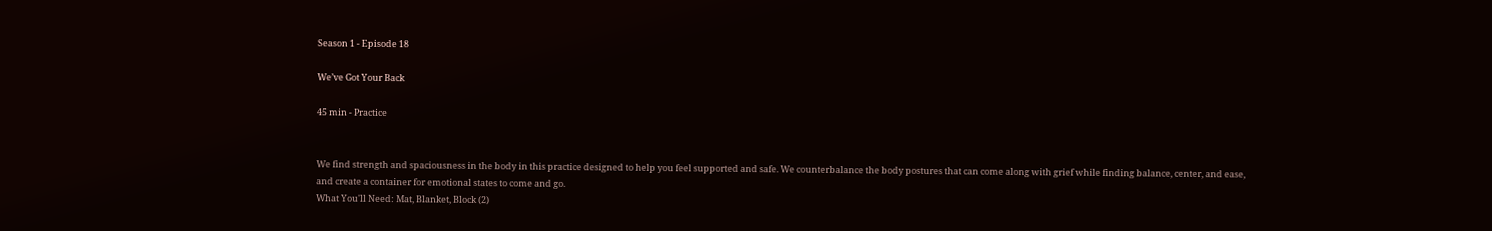Season 1 - Episode 18

We’ve Got Your Back

45 min - Practice


We find strength and spaciousness in the body in this practice designed to help you feel supported and safe. We counterbalance the body postures that can come along with grief while finding balance, center, and ease, and create a container for emotional states to come and go.
What You'll Need: Mat, Blanket, Block (2)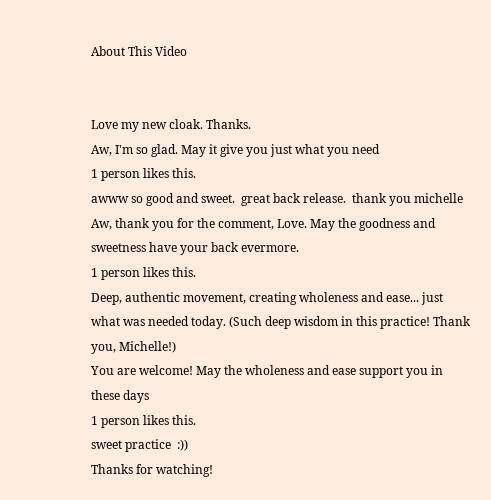About This Video


Love my new cloak. Thanks.
Aw, I'm so glad. May it give you just what you need
1 person likes this.
awww so good and sweet.  great back release.  thank you michelle
Aw, thank you for the comment, Love. May the goodness and sweetness have your back evermore.
1 person likes this.
Deep, authentic movement, creating wholeness and ease... just what was needed today. (Such deep wisdom in this practice! Thank you, Michelle!)
You are welcome! May the wholeness and ease support you in these days
1 person likes this.
sweet practice  :))
Thanks for watching!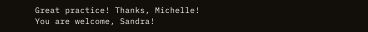Great practice! Thanks, Michelle!
You are welcome, Sandra!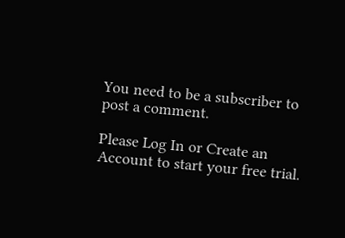You need to be a subscriber to post a comment.

Please Log In or Create an Account to start your free trial.